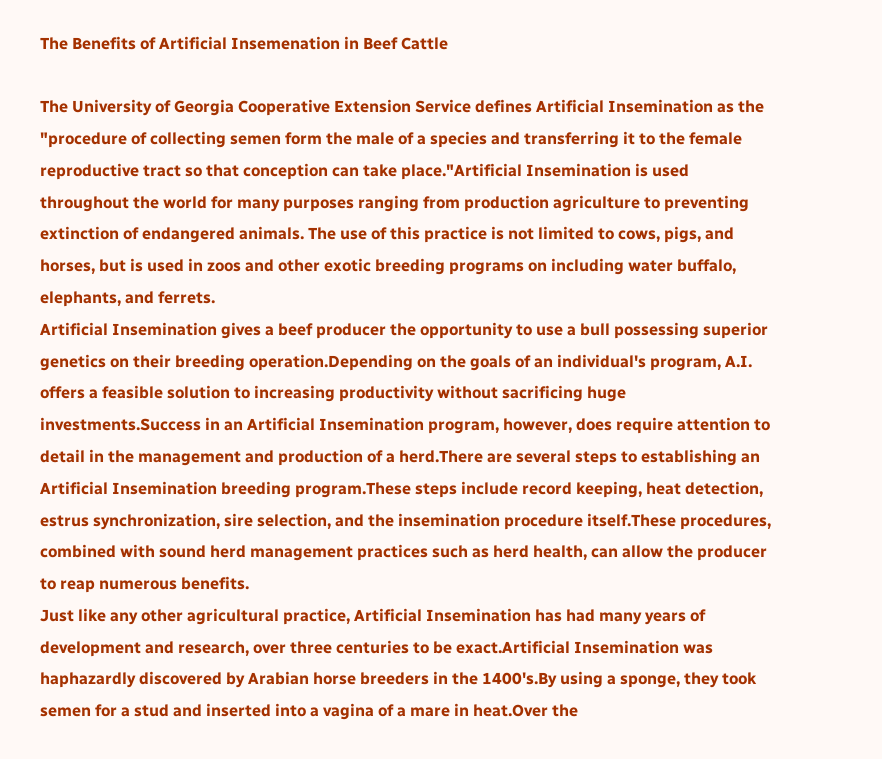The Benefits of Artificial Insemenation in Beef Cattle

The University of Georgia Cooperative Extension Service defines Artificial Insemination as the "procedure of collecting semen form the male of a species and transferring it to the female reproductive tract so that conception can take place."Artificial Insemination is used throughout the world for many purposes ranging from production agriculture to preventing extinction of endangered animals. The use of this practice is not limited to cows, pigs, and horses, but is used in zoos and other exotic breeding programs on including water buffalo, elephants, and ferrets.
Artificial Insemination gives a beef producer the opportunity to use a bull possessing superior genetics on their breeding operation.Depending on the goals of an individual's program, A.I. offers a feasible solution to increasing productivity without sacrificing huge investments.Success in an Artificial Insemination program, however, does require attention to detail in the management and production of a herd.There are several steps to establishing an Artificial Insemination breeding program.These steps include record keeping, heat detection, estrus synchronization, sire selection, and the insemination procedure itself.These procedures, combined with sound herd management practices such as herd health, can allow the producer to reap numerous benefits.
Just like any other agricultural practice, Artificial Insemination has had many years of development and research, over three centuries to be exact.Artificial Insemination was haphazardly discovered by Arabian horse breeders in the 1400's.By using a sponge, they took semen for a stud and inserted into a vagina of a mare in heat.Over the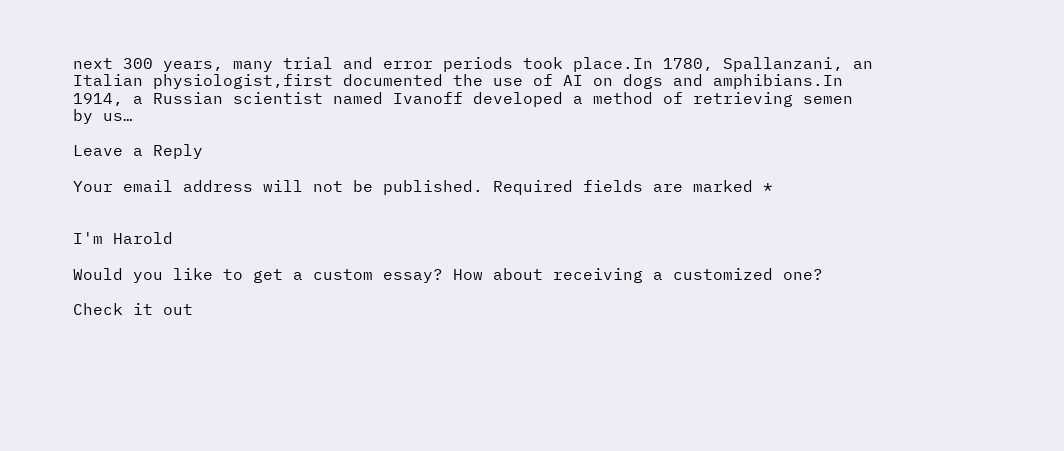next 300 years, many trial and error periods took place.In 1780, Spallanzani, an Italian physiologist,first documented the use of AI on dogs and amphibians.In 1914, a Russian scientist named Ivanoff developed a method of retrieving semen by us…

Leave a Reply

Your email address will not be published. Required fields are marked *


I'm Harold

Would you like to get a custom essay? How about receiving a customized one?

Check it out